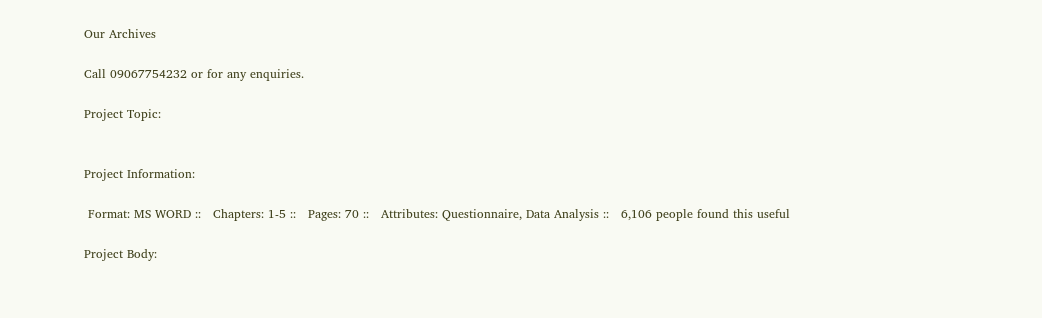Our Archives

Call 09067754232 or for any enquiries.

Project Topic:


Project Information:

 Format: MS WORD ::   Chapters: 1-5 ::   Pages: 70 ::   Attributes: Questionnaire, Data Analysis ::   6,106 people found this useful

Project Body: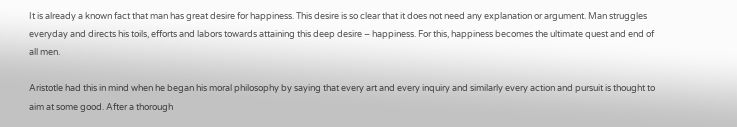It is already a known fact that man has great desire for happiness. This desire is so clear that it does not need any explanation or argument. Man struggles everyday and directs his toils, efforts and labors towards attaining this deep desire – happiness. For this, happiness becomes the ultimate quest and end of all men.

Aristotle had this in mind when he began his moral philosophy by saying that every art and every inquiry and similarly every action and pursuit is thought to aim at some good. After a thorough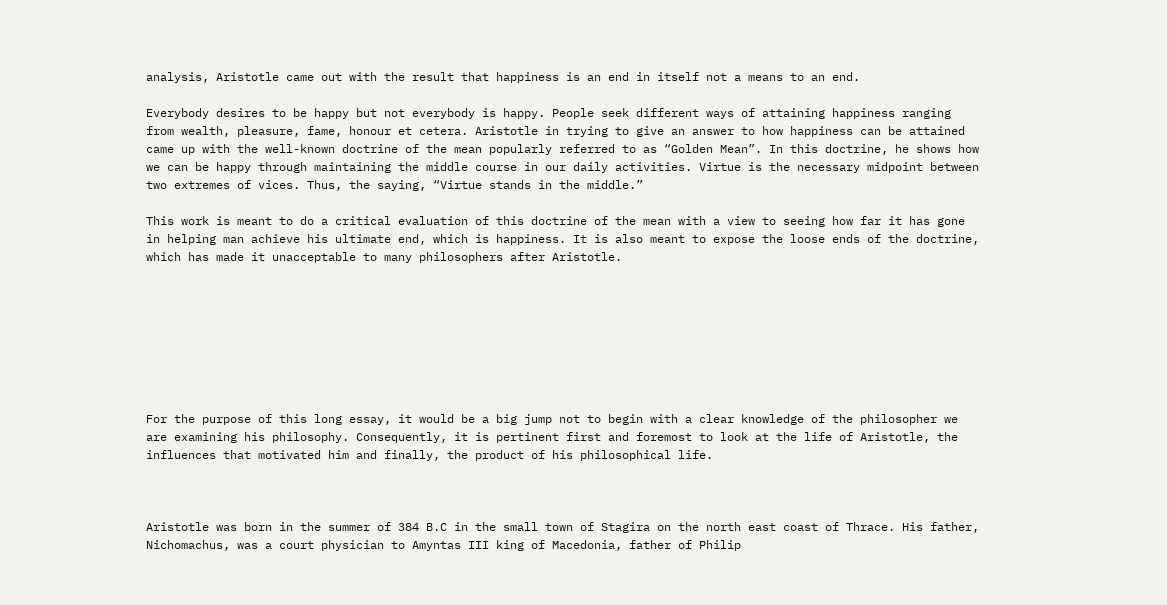analysis, Aristotle came out with the result that happiness is an end in itself not a means to an end.

Everybody desires to be happy but not everybody is happy. People seek different ways of attaining happiness ranging from wealth, pleasure, fame, honour et cetera. Aristotle in trying to give an answer to how happiness can be attained came up with the well-known doctrine of the mean popularly referred to as “Golden Mean”. In this doctrine, he shows how we can be happy through maintaining the middle course in our daily activities. Virtue is the necessary midpoint between two extremes of vices. Thus, the saying, “Virtue stands in the middle.”

This work is meant to do a critical evaluation of this doctrine of the mean with a view to seeing how far it has gone in helping man achieve his ultimate end, which is happiness. It is also meant to expose the loose ends of the doctrine, which has made it unacceptable to many philosophers after Aristotle.








For the purpose of this long essay, it would be a big jump not to begin with a clear knowledge of the philosopher we are examining his philosophy. Consequently, it is pertinent first and foremost to look at the life of Aristotle, the influences that motivated him and finally, the product of his philosophical life.



Aristotle was born in the summer of 384 B.C in the small town of Stagira on the north east coast of Thrace. His father, Nichomachus, was a court physician to Amyntas III king of Macedonia, father of Philip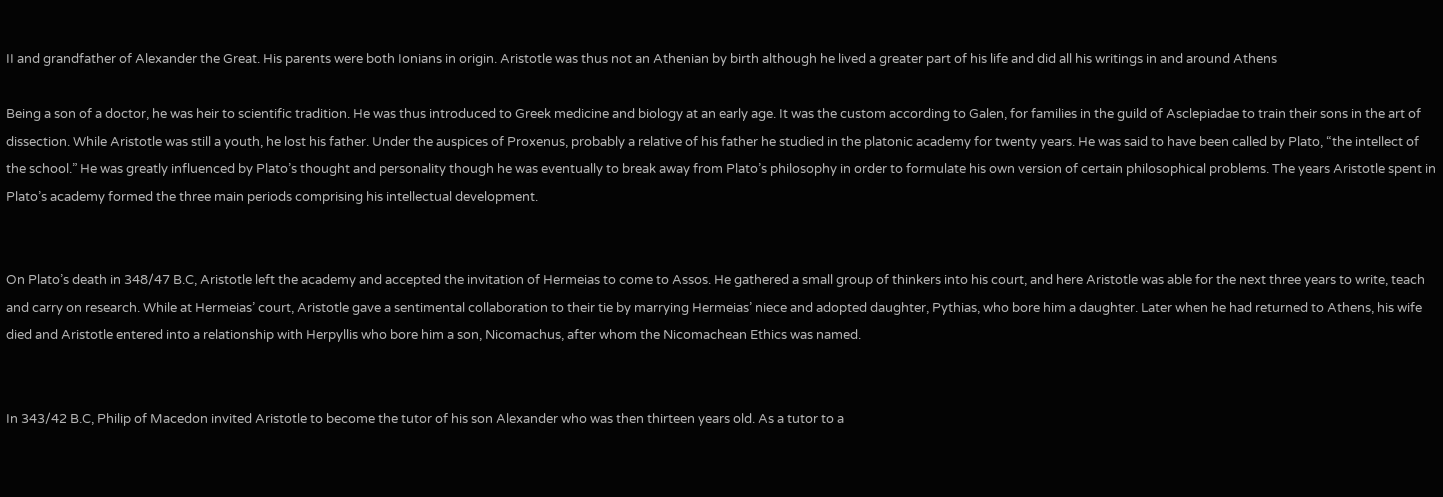II and grandfather of Alexander the Great. His parents were both Ionians in origin. Aristotle was thus not an Athenian by birth although he lived a greater part of his life and did all his writings in and around Athens

Being a son of a doctor, he was heir to scientific tradition. He was thus introduced to Greek medicine and biology at an early age. It was the custom according to Galen, for families in the guild of Asclepiadae to train their sons in the art of dissection. While Aristotle was still a youth, he lost his father. Under the auspices of Proxenus, probably a relative of his father he studied in the platonic academy for twenty years. He was said to have been called by Plato, “the intellect of the school.” He was greatly influenced by Plato’s thought and personality though he was eventually to break away from Plato’s philosophy in order to formulate his own version of certain philosophical problems. The years Aristotle spent in Plato’s academy formed the three main periods comprising his intellectual development.


On Plato’s death in 348/47 B.C, Aristotle left the academy and accepted the invitation of Hermeias to come to Assos. He gathered a small group of thinkers into his court, and here Aristotle was able for the next three years to write, teach and carry on research. While at Hermeias’ court, Aristotle gave a sentimental collaboration to their tie by marrying Hermeias’ niece and adopted daughter, Pythias, who bore him a daughter. Later when he had returned to Athens, his wife died and Aristotle entered into a relationship with Herpyllis who bore him a son, Nicomachus, after whom the Nicomachean Ethics was named.


In 343/42 B.C, Philip of Macedon invited Aristotle to become the tutor of his son Alexander who was then thirteen years old. As a tutor to a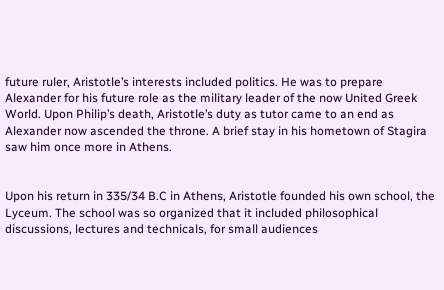future ruler, Aristotle’s interests included politics. He was to prepare Alexander for his future role as the military leader of the now United Greek World. Upon Philip’s death, Aristotle’s duty as tutor came to an end as Alexander now ascended the throne. A brief stay in his hometown of Stagira saw him once more in Athens.


Upon his return in 335/34 B.C in Athens, Aristotle founded his own school, the Lyceum. The school was so organized that it included philosophical discussions, lectures and technicals, for small audiences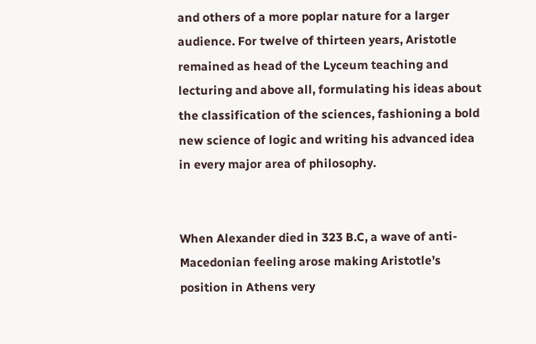and others of a more poplar nature for a larger audience. For twelve of thirteen years, Aristotle remained as head of the Lyceum teaching and lecturing and above all, formulating his ideas about the classification of the sciences, fashioning a bold new science of logic and writing his advanced idea in every major area of philosophy.


When Alexander died in 323 B.C, a wave of anti-Macedonian feeling arose making Aristotle’s position in Athens very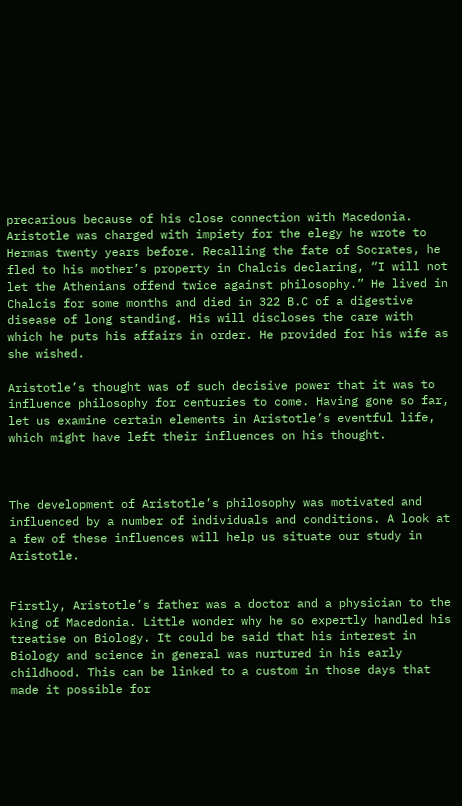precarious because of his close connection with Macedonia. Aristotle was charged with impiety for the elegy he wrote to Hermas twenty years before. Recalling the fate of Socrates, he fled to his mother’s property in Chalcis declaring, “I will not let the Athenians offend twice against philosophy.” He lived in Chalcis for some months and died in 322 B.C of a digestive disease of long standing. His will discloses the care with which he puts his affairs in order. He provided for his wife as she wished.

Aristotle’s thought was of such decisive power that it was to influence philosophy for centuries to come. Having gone so far, let us examine certain elements in Aristotle’s eventful life, which might have left their influences on his thought.



The development of Aristotle’s philosophy was motivated and influenced by a number of individuals and conditions. A look at a few of these influences will help us situate our study in Aristotle.


Firstly, Aristotle’s father was a doctor and a physician to the king of Macedonia. Little wonder why he so expertly handled his treatise on Biology. It could be said that his interest in Biology and science in general was nurtured in his early childhood. This can be linked to a custom in those days that made it possible for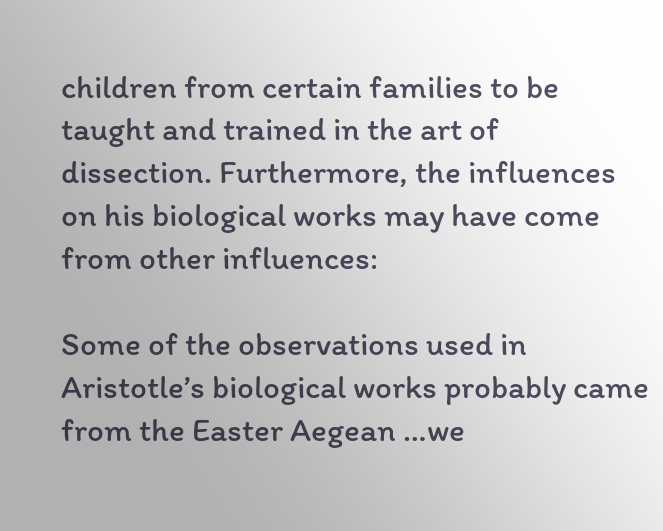children from certain families to be taught and trained in the art of dissection. Furthermore, the influences on his biological works may have come from other influences:

Some of the observations used in Aristotle’s biological works probably came from the Easter Aegean …we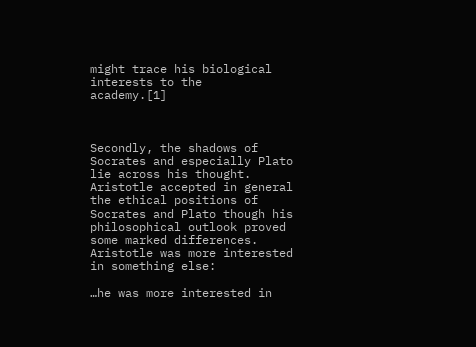might trace his biological interests to the      academy.[1]



Secondly, the shadows of Socrates and especially Plato lie across his thought. Aristotle accepted in general the ethical positions of Socrates and Plato though his philosophical outlook proved some marked differences. Aristotle was more interested in something else:

…he was more interested in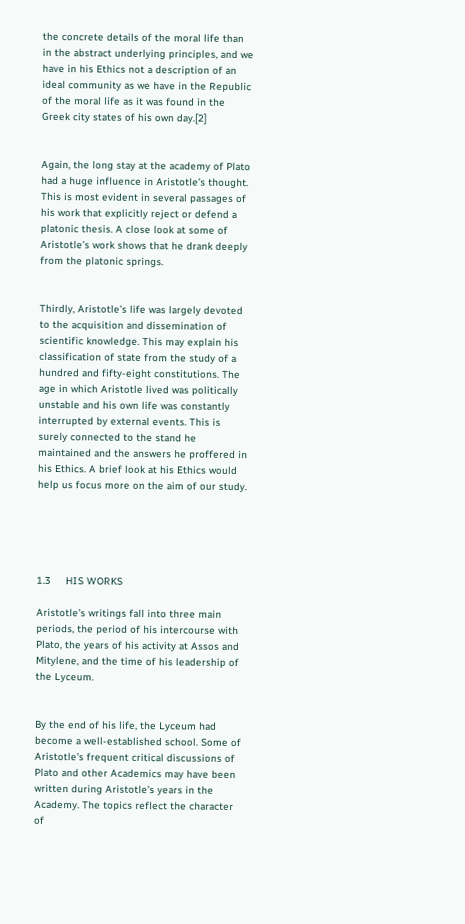the concrete details of the moral life than in the abstract underlying principles, and we have in his Ethics not a description of an ideal community as we have in the Republic of the moral life as it was found in the Greek city states of his own day.[2]


Again, the long stay at the academy of Plato had a huge influence in Aristotle’s thought. This is most evident in several passages of his work that explicitly reject or defend a platonic thesis. A close look at some of Aristotle’s work shows that he drank deeply from the platonic springs.


Thirdly, Aristotle’s life was largely devoted to the acquisition and dissemination of scientific knowledge. This may explain his classification of state from the study of a hundred and fifty-eight constitutions. The age in which Aristotle lived was politically unstable and his own life was constantly interrupted by external events. This is surely connected to the stand he maintained and the answers he proffered in his Ethics. A brief look at his Ethics would help us focus more on the aim of our study.





1.3     HIS WORKS

Aristotle’s writings fall into three main periods, the period of his intercourse with Plato, the years of his activity at Assos and Mitylene, and the time of his leadership of the Lyceum.


By the end of his life, the Lyceum had become a well-established school. Some of Aristotle’s frequent critical discussions of Plato and other Academics may have been written during Aristotle’s years in the Academy. The topics reflect the character of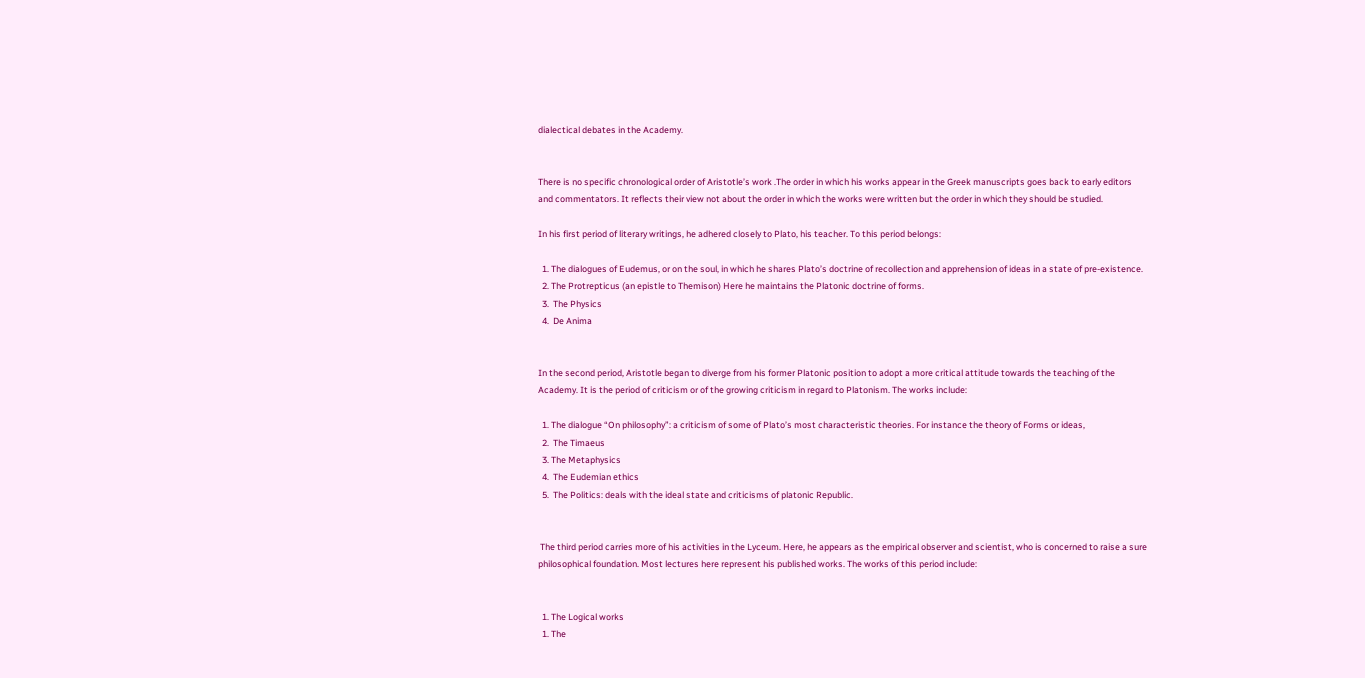dialectical debates in the Academy.


There is no specific chronological order of Aristotle’s work .The order in which his works appear in the Greek manuscripts goes back to early editors and commentators. It reflects their view not about the order in which the works were written but the order in which they should be studied.

In his first period of literary writings, he adhered closely to Plato, his teacher. To this period belongs:

  1. The dialogues of Eudemus, or on the soul, in which he shares Plato’s doctrine of recollection and apprehension of ideas in a state of pre-existence.
  2. The Protrepticus (an epistle to Themison) Here he maintains the Platonic doctrine of forms.
  3.  The Physics
  4.  De Anima


In the second period, Aristotle began to diverge from his former Platonic position to adopt a more critical attitude towards the teaching of the Academy. It is the period of criticism or of the growing criticism in regard to Platonism. The works include:

  1. The dialogue “On philosophy”: a criticism of some of Plato’s most characteristic theories. For instance the theory of Forms or ideas,
  2.  The Timaeus
  3. The Metaphysics
  4.  The Eudemian ethics
  5.  The Politics: deals with the ideal state and criticisms of platonic Republic.


 The third period carries more of his activities in the Lyceum. Here, he appears as the empirical observer and scientist, who is concerned to raise a sure philosophical foundation. Most lectures here represent his published works. The works of this period include:


  1. The Logical works
  1. The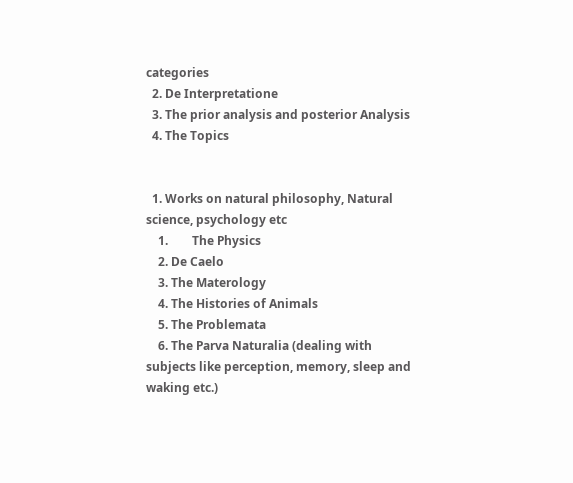categories
  2. De Interpretatione
  3. The prior analysis and posterior Analysis
  4. The Topics


  1. Works on natural philosophy, Natural science, psychology etc
    1.        The Physics
    2. De Caelo
    3. The Materology
    4. The Histories of Animals
    5. The Problemata
    6. The Parva Naturalia (dealing with subjects like perception, memory, sleep and waking etc.)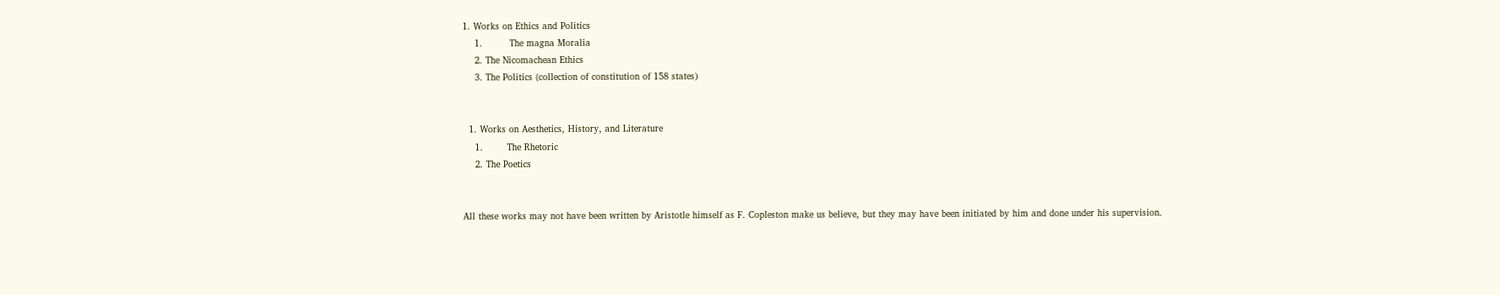1. Works on Ethics and Politics
    1.         The magna Moralia
    2. The Nicomachean Ethics
    3. The Politics (collection of constitution of 158 states)


  1. Works on Aesthetics, History, and Literature
    1.        The Rhetoric
    2. The Poetics


All these works may not have been written by Aristotle himself as F. Copleston make us believe, but they may have been initiated by him and done under his supervision.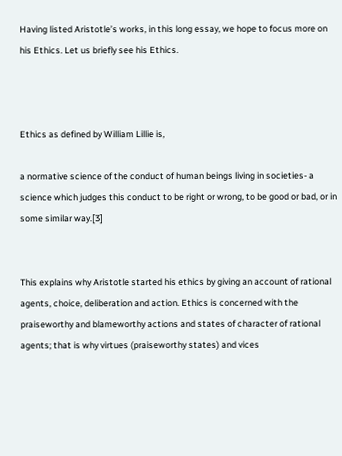Having listed Aristotle’s works, in this long essay, we hope to focus more on his Ethics. Let us briefly see his Ethics.



Ethics as defined by William Lillie is,

a normative science of the conduct of human beings living in societies- a science which judges this conduct to be right or wrong, to be good or bad, or in some similar way.[3]


This explains why Aristotle started his ethics by giving an account of rational agents, choice, deliberation and action. Ethics is concerned with the praiseworthy and blameworthy actions and states of character of rational agents; that is why virtues (praiseworthy states) and vices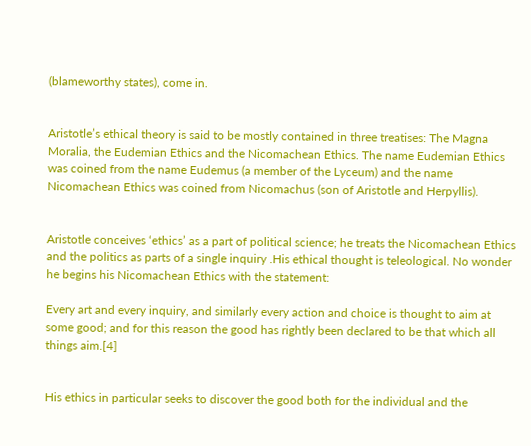(blameworthy states), come in.


Aristotle’s ethical theory is said to be mostly contained in three treatises: The Magna Moralia, the Eudemian Ethics and the Nicomachean Ethics. The name Eudemian Ethics was coined from the name Eudemus (a member of the Lyceum) and the name Nicomachean Ethics was coined from Nicomachus (son of Aristotle and Herpyllis).


Aristotle conceives ‘ethics’ as a part of political science; he treats the Nicomachean Ethics and the politics as parts of a single inquiry .His ethical thought is teleological. No wonder he begins his Nicomachean Ethics with the statement:

Every art and every inquiry, and similarly every action and choice is thought to aim at some good; and for this reason the good has rightly been declared to be that which all things aim.[4]


His ethics in particular seeks to discover the good both for the individual and the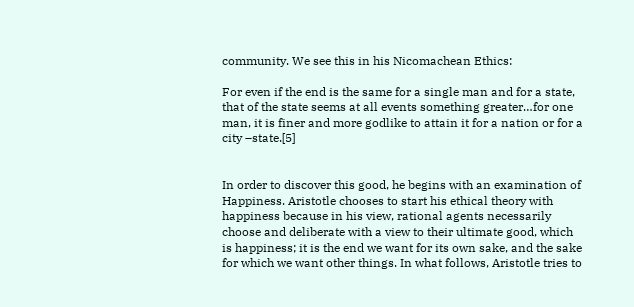community. We see this in his Nicomachean Ethics:

For even if the end is the same for a single man and for a state, that of the state seems at all events something greater…for one man, it is finer and more godlike to attain it for a nation or for a city –state.[5]


In order to discover this good, he begins with an examination of Happiness. Aristotle chooses to start his ethical theory with happiness because in his view, rational agents necessarily choose and deliberate with a view to their ultimate good, which is happiness; it is the end we want for its own sake, and the sake for which we want other things. In what follows, Aristotle tries to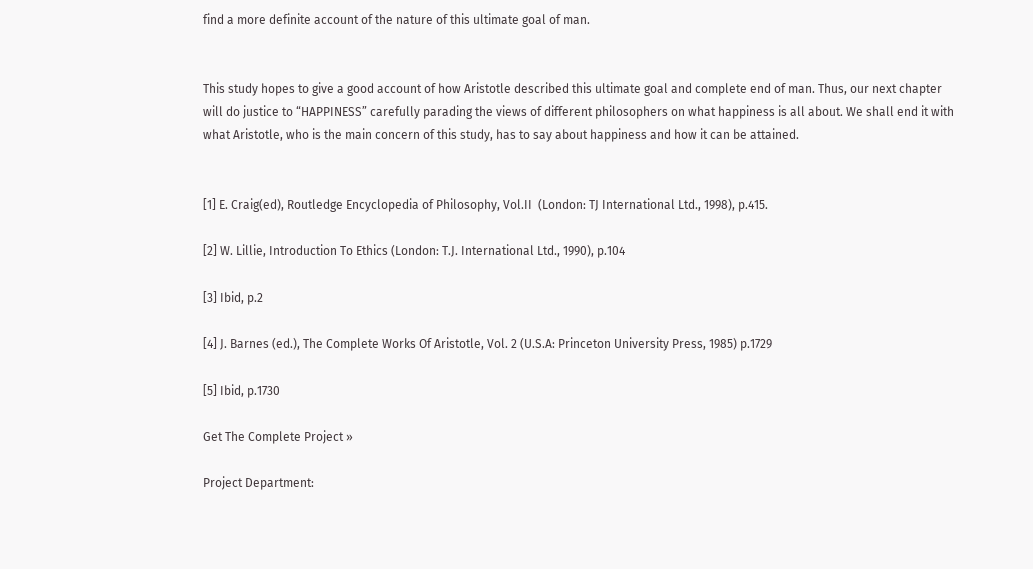find a more definite account of the nature of this ultimate goal of man.


This study hopes to give a good account of how Aristotle described this ultimate goal and complete end of man. Thus, our next chapter will do justice to “HAPPINESS” carefully parading the views of different philosophers on what happiness is all about. We shall end it with what Aristotle, who is the main concern of this study, has to say about happiness and how it can be attained.


[1] E. Craig(ed), Routledge Encyclopedia of Philosophy, Vol.II  (London: TJ International Ltd., 1998), p.415.

[2] W. Lillie, Introduction To Ethics (London: T.J. International Ltd., 1990), p.104

[3] Ibid, p.2

[4] J. Barnes (ed.), The Complete Works Of Aristotle, Vol. 2 (U.S.A: Princeton University Press, 1985) p.1729

[5] Ibid, p.1730

Get The Complete Project »

Project Department: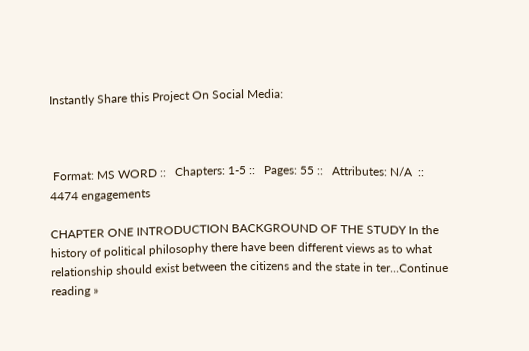Instantly Share this Project On Social Media:



 Format: MS WORD ::   Chapters: 1-5 ::   Pages: 55 ::   Attributes: N/A  ::   4474 engagements

CHAPTER ONE INTRODUCTION BACKGROUND OF THE STUDY In the history of political philosophy there have been different views as to what relationship should exist between the citizens and the state in ter...Continue reading »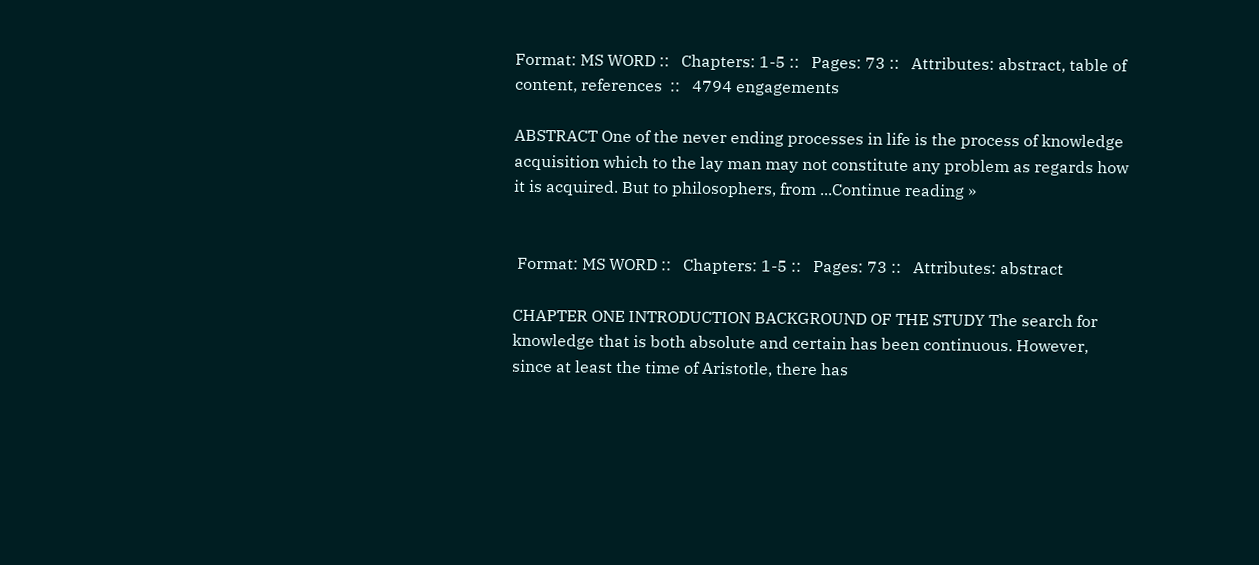Format: MS WORD ::   Chapters: 1-5 ::   Pages: 73 ::   Attributes: abstract, table of content, references  ::   4794 engagements

ABSTRACT One of the never ending processes in life is the process of knowledge acquisition which to the lay man may not constitute any problem as regards how it is acquired. But to philosophers, from ...Continue reading »


 Format: MS WORD ::   Chapters: 1-5 ::   Pages: 73 ::   Attributes: abstract

CHAPTER ONE INTRODUCTION BACKGROUND OF THE STUDY The search for knowledge that is both absolute and certain has been continuous. However, since at least the time of Aristotle, there has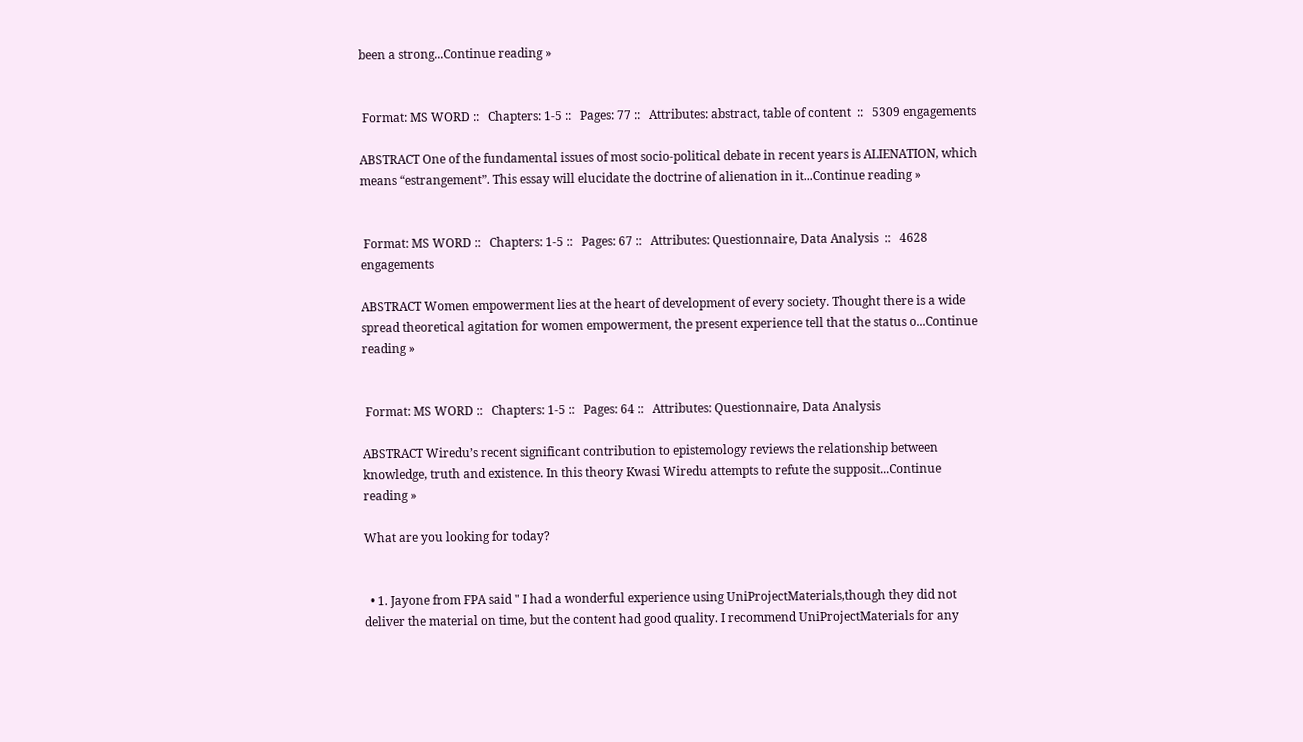been a strong...Continue reading »


 Format: MS WORD ::   Chapters: 1-5 ::   Pages: 77 ::   Attributes: abstract, table of content  ::   5309 engagements

ABSTRACT One of the fundamental issues of most socio-political debate in recent years is ALIENATION, which means “estrangement”. This essay will elucidate the doctrine of alienation in it...Continue reading »


 Format: MS WORD ::   Chapters: 1-5 ::   Pages: 67 ::   Attributes: Questionnaire, Data Analysis  ::   4628 engagements

ABSTRACT Women empowerment lies at the heart of development of every society. Thought there is a wide spread theoretical agitation for women empowerment, the present experience tell that the status o...Continue reading »


 Format: MS WORD ::   Chapters: 1-5 ::   Pages: 64 ::   Attributes: Questionnaire, Data Analysis

ABSTRACT Wiredu’s recent significant contribution to epistemology reviews the relationship between knowledge, truth and existence. In this theory Kwasi Wiredu attempts to refute the supposit...Continue reading »

What are you looking for today?


  • 1. Jayone from FPA said " I had a wonderful experience using UniProjectMaterials,though they did not deliver the material on time, but the content had good quality. I recommend UniProjectMaterials for any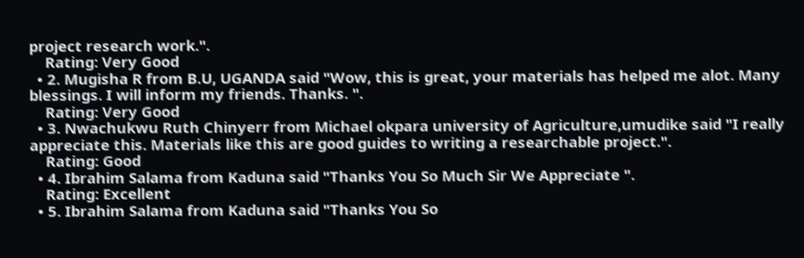project research work.".
    Rating: Very Good
  • 2. Mugisha R from B.U, UGANDA said "Wow, this is great, your materials has helped me alot. Many blessings. I will inform my friends. Thanks. ".
    Rating: Very Good
  • 3. Nwachukwu Ruth Chinyerr from Michael okpara university of Agriculture,umudike said "I really appreciate this. Materials like this are good guides to writing a researchable project.".
    Rating: Good
  • 4. Ibrahim Salama from Kaduna said "Thanks You So Much Sir We Appreciate ".
    Rating: Excellent
  • 5. Ibrahim Salama from Kaduna said "Thanks You So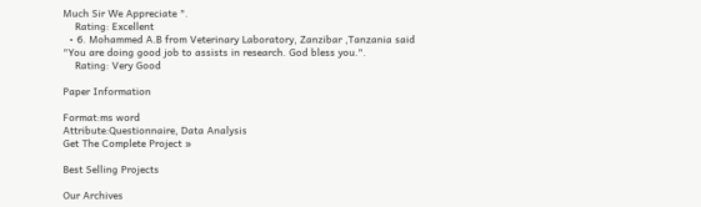Much Sir We Appreciate ".
    Rating: Excellent
  • 6. Mohammed A.B from Veterinary Laboratory, Zanzibar ,Tanzania said "You are doing good job to assists in research. God bless you.".
    Rating: Very Good

Paper Information

Format:ms word
Attribute:Questionnaire, Data Analysis
Get The Complete Project »

Best Selling Projects

Our Archives